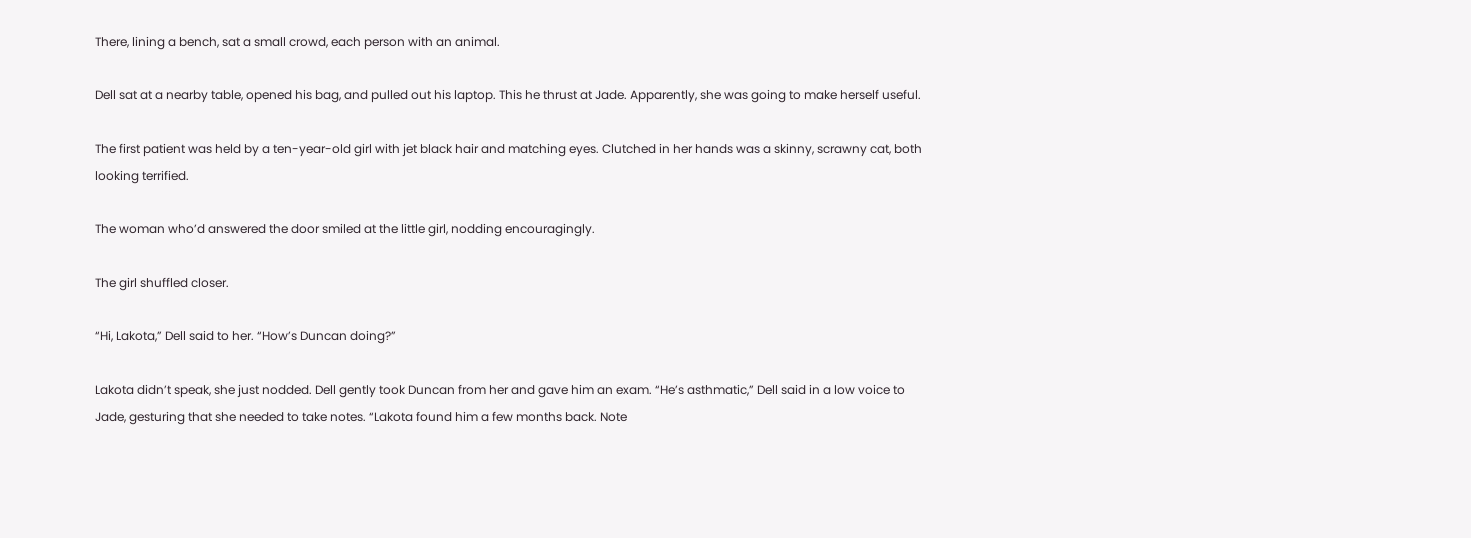There, lining a bench, sat a small crowd, each person with an animal.

Dell sat at a nearby table, opened his bag, and pulled out his laptop. This he thrust at Jade. Apparently, she was going to make herself useful.

The first patient was held by a ten-year-old girl with jet black hair and matching eyes. Clutched in her hands was a skinny, scrawny cat, both looking terrified.

The woman who’d answered the door smiled at the little girl, nodding encouragingly.

The girl shuffled closer.

“Hi, Lakota,” Dell said to her. “How’s Duncan doing?”

Lakota didn’t speak, she just nodded. Dell gently took Duncan from her and gave him an exam. “He’s asthmatic,” Dell said in a low voice to Jade, gesturing that she needed to take notes. “Lakota found him a few months back. Note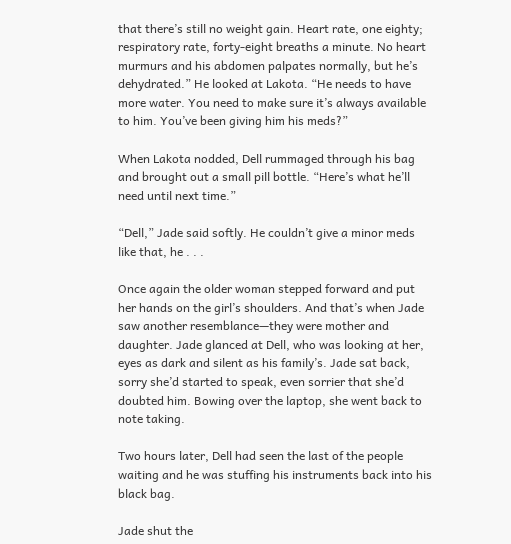that there’s still no weight gain. Heart rate, one eighty; respiratory rate, forty-eight breaths a minute. No heart murmurs and his abdomen palpates normally, but he’s dehydrated.” He looked at Lakota. “He needs to have more water. You need to make sure it’s always available to him. You’ve been giving him his meds?”

When Lakota nodded, Dell rummaged through his bag and brought out a small pill bottle. “Here’s what he’ll need until next time.”

“Dell,” Jade said softly. He couldn’t give a minor meds like that, he . . .

Once again the older woman stepped forward and put her hands on the girl’s shoulders. And that’s when Jade saw another resemblance—they were mother and daughter. Jade glanced at Dell, who was looking at her, eyes as dark and silent as his family’s. Jade sat back, sorry she’d started to speak, even sorrier that she’d doubted him. Bowing over the laptop, she went back to note taking.

Two hours later, Dell had seen the last of the people waiting and he was stuffing his instruments back into his black bag.

Jade shut the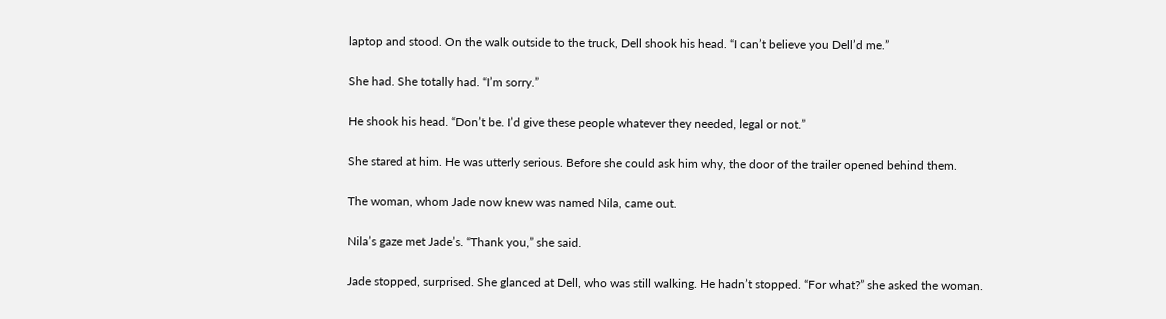laptop and stood. On the walk outside to the truck, Dell shook his head. “I can’t believe you Dell’d me.”

She had. She totally had. “I’m sorry.”

He shook his head. “Don’t be. I’d give these people whatever they needed, legal or not.”

She stared at him. He was utterly serious. Before she could ask him why, the door of the trailer opened behind them.

The woman, whom Jade now knew was named Nila, came out.

Nila’s gaze met Jade’s. “Thank you,” she said.

Jade stopped, surprised. She glanced at Dell, who was still walking. He hadn’t stopped. “For what?” she asked the woman.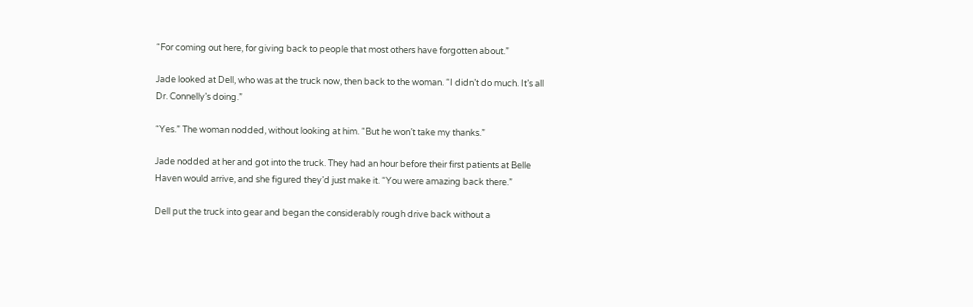“For coming out here, for giving back to people that most others have forgotten about.”

Jade looked at Dell, who was at the truck now, then back to the woman. “I didn’t do much. It’s all Dr. Connelly’s doing.”

“Yes.” The woman nodded, without looking at him. “But he won’t take my thanks.”

Jade nodded at her and got into the truck. They had an hour before their first patients at Belle Haven would arrive, and she figured they’d just make it. “You were amazing back there.”

Dell put the truck into gear and began the considerably rough drive back without a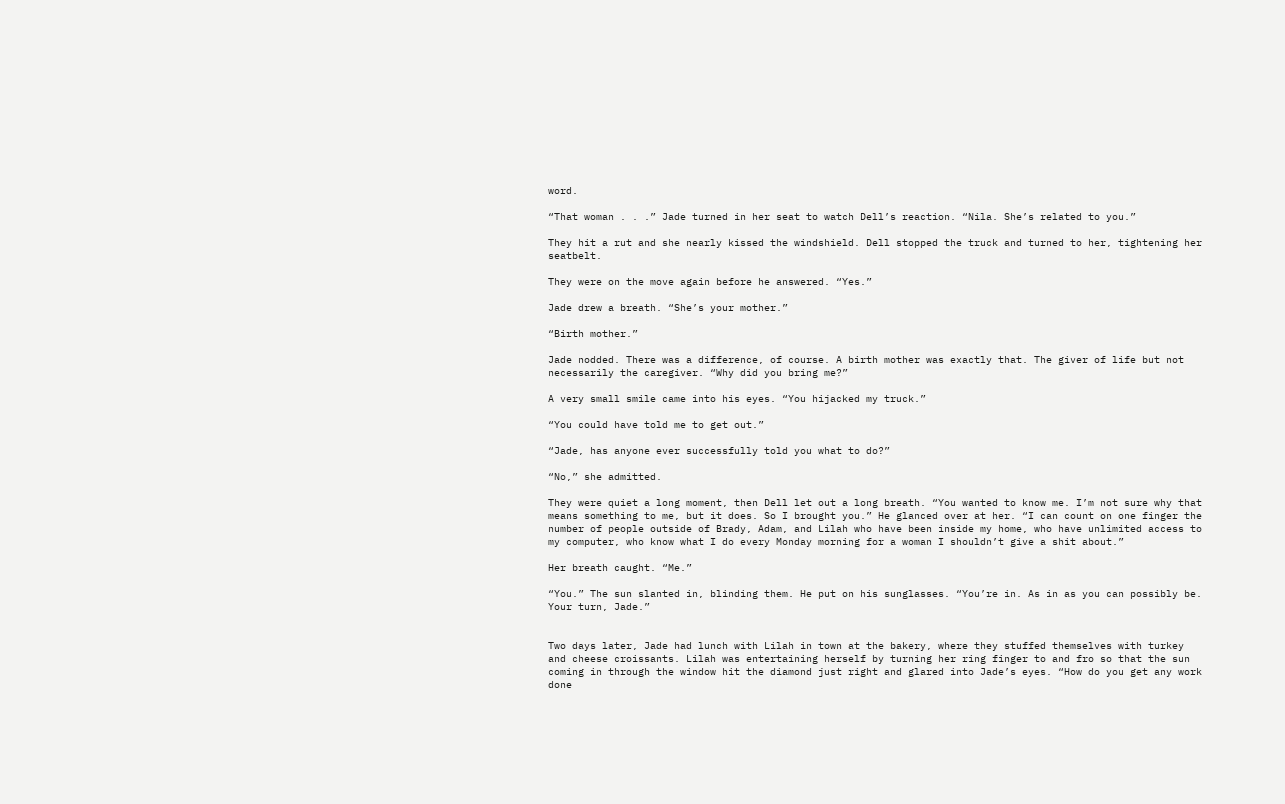word.

“That woman . . .” Jade turned in her seat to watch Dell’s reaction. “Nila. She’s related to you.”

They hit a rut and she nearly kissed the windshield. Dell stopped the truck and turned to her, tightening her seatbelt.

They were on the move again before he answered. “Yes.”

Jade drew a breath. “She’s your mother.”

“Birth mother.”

Jade nodded. There was a difference, of course. A birth mother was exactly that. The giver of life but not necessarily the caregiver. “Why did you bring me?”

A very small smile came into his eyes. “You hijacked my truck.”

“You could have told me to get out.”

“Jade, has anyone ever successfully told you what to do?”

“No,” she admitted.

They were quiet a long moment, then Dell let out a long breath. “You wanted to know me. I’m not sure why that means something to me, but it does. So I brought you.” He glanced over at her. “I can count on one finger the number of people outside of Brady, Adam, and Lilah who have been inside my home, who have unlimited access to my computer, who know what I do every Monday morning for a woman I shouldn’t give a shit about.”

Her breath caught. “Me.”

“You.” The sun slanted in, blinding them. He put on his sunglasses. “You’re in. As in as you can possibly be. Your turn, Jade.”


Two days later, Jade had lunch with Lilah in town at the bakery, where they stuffed themselves with turkey and cheese croissants. Lilah was entertaining herself by turning her ring finger to and fro so that the sun coming in through the window hit the diamond just right and glared into Jade’s eyes. “How do you get any work done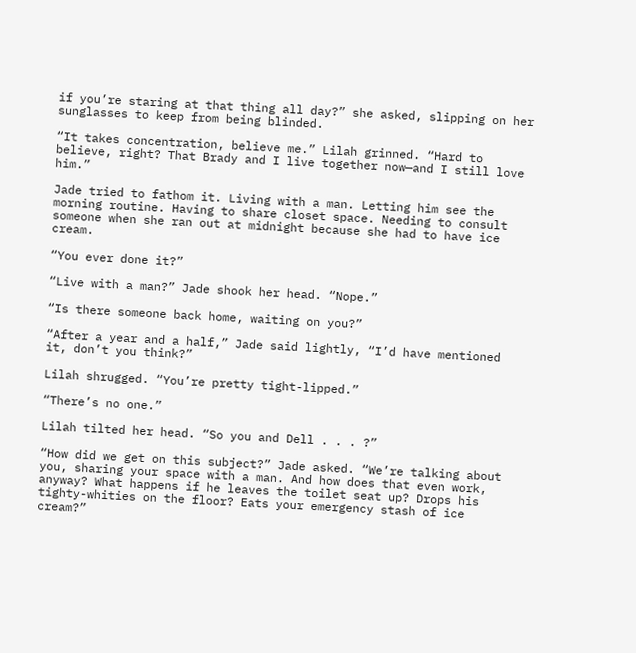if you’re staring at that thing all day?” she asked, slipping on her sunglasses to keep from being blinded.

“It takes concentration, believe me.” Lilah grinned. “Hard to believe, right? That Brady and I live together now—and I still love him.”

Jade tried to fathom it. Living with a man. Letting him see the morning routine. Having to share closet space. Needing to consult someone when she ran out at midnight because she had to have ice cream.

“You ever done it?”

“Live with a man?” Jade shook her head. “Nope.”

“Is there someone back home, waiting on you?”

“After a year and a half,” Jade said lightly, “I’d have mentioned it, don’t you think?”

Lilah shrugged. “You’re pretty tight-lipped.”

“There’s no one.”

Lilah tilted her head. “So you and Dell . . . ?”

“How did we get on this subject?” Jade asked. “We’re talking about you, sharing your space with a man. And how does that even work, anyway? What happens if he leaves the toilet seat up? Drops his tighty-whities on the floor? Eats your emergency stash of ice cream?”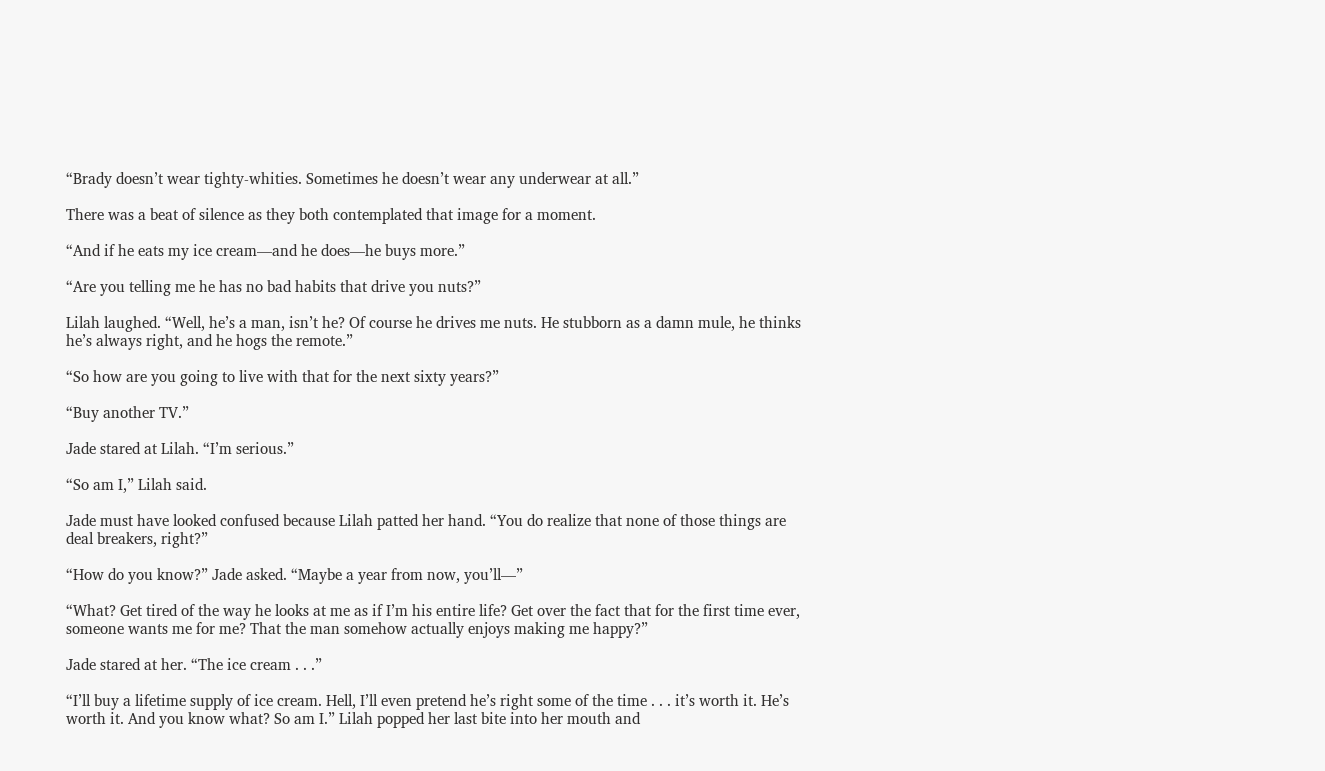“Brady doesn’t wear tighty-whities. Sometimes he doesn’t wear any underwear at all.”

There was a beat of silence as they both contemplated that image for a moment.

“And if he eats my ice cream—and he does—he buys more.”

“Are you telling me he has no bad habits that drive you nuts?”

Lilah laughed. “Well, he’s a man, isn’t he? Of course he drives me nuts. He stubborn as a damn mule, he thinks he’s always right, and he hogs the remote.”

“So how are you going to live with that for the next sixty years?”

“Buy another TV.”

Jade stared at Lilah. “I’m serious.”

“So am I,” Lilah said.

Jade must have looked confused because Lilah patted her hand. “You do realize that none of those things are deal breakers, right?”

“How do you know?” Jade asked. “Maybe a year from now, you’ll—”

“What? Get tired of the way he looks at me as if I’m his entire life? Get over the fact that for the first time ever, someone wants me for me? That the man somehow actually enjoys making me happy?”

Jade stared at her. “The ice cream . . .”

“I’ll buy a lifetime supply of ice cream. Hell, I’ll even pretend he’s right some of the time . . . it’s worth it. He’s worth it. And you know what? So am I.” Lilah popped her last bite into her mouth and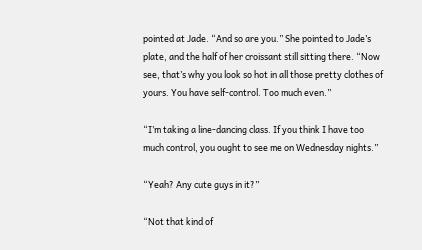pointed at Jade. “And so are you.” She pointed to Jade’s plate, and the half of her croissant still sitting there. “Now see, that’s why you look so hot in all those pretty clothes of yours. You have self-control. Too much even.”

“I’m taking a line-dancing class. If you think I have too much control, you ought to see me on Wednesday nights.”

“Yeah? Any cute guys in it?”

“Not that kind of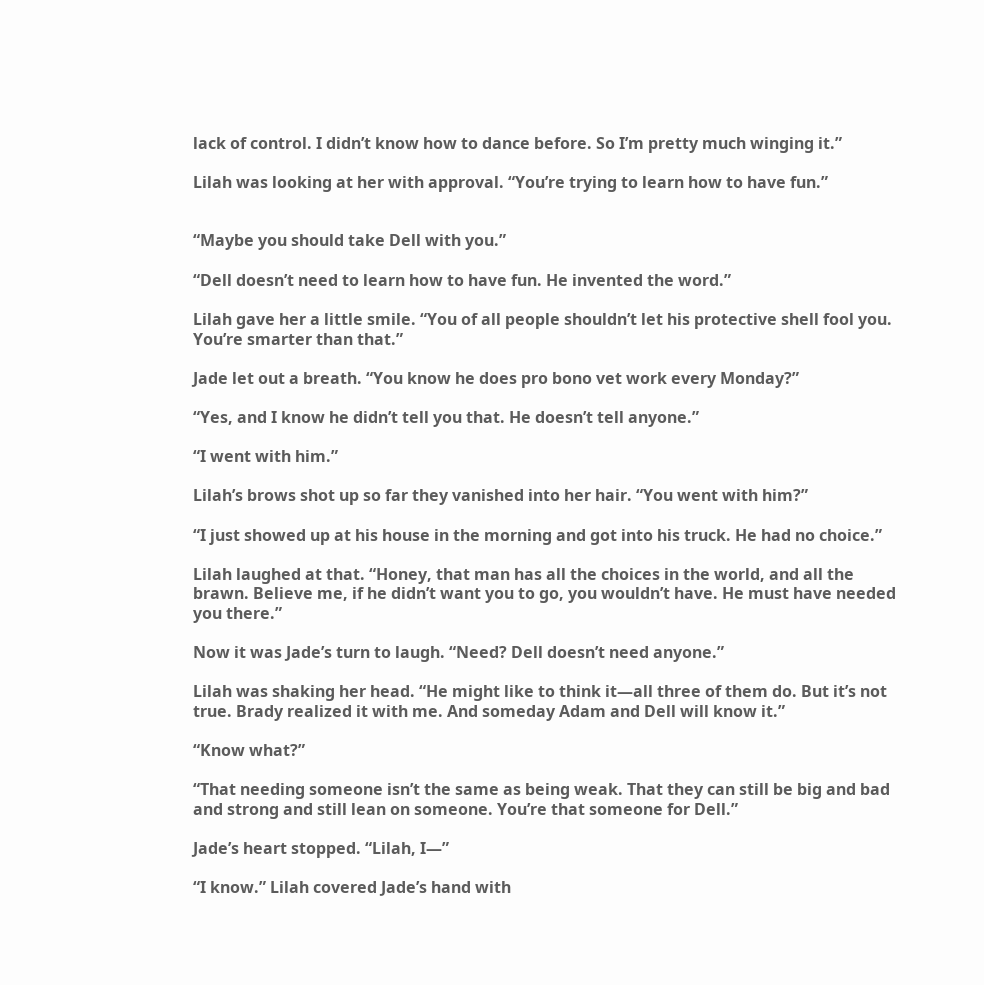lack of control. I didn’t know how to dance before. So I’m pretty much winging it.”

Lilah was looking at her with approval. “You’re trying to learn how to have fun.”


“Maybe you should take Dell with you.”

“Dell doesn’t need to learn how to have fun. He invented the word.”

Lilah gave her a little smile. “You of all people shouldn’t let his protective shell fool you. You’re smarter than that.”

Jade let out a breath. “You know he does pro bono vet work every Monday?”

“Yes, and I know he didn’t tell you that. He doesn’t tell anyone.”

“I went with him.”

Lilah’s brows shot up so far they vanished into her hair. “You went with him?”

“I just showed up at his house in the morning and got into his truck. He had no choice.”

Lilah laughed at that. “Honey, that man has all the choices in the world, and all the brawn. Believe me, if he didn’t want you to go, you wouldn’t have. He must have needed you there.”

Now it was Jade’s turn to laugh. “Need? Dell doesn’t need anyone.”

Lilah was shaking her head. “He might like to think it—all three of them do. But it’s not true. Brady realized it with me. And someday Adam and Dell will know it.”

“Know what?”

“That needing someone isn’t the same as being weak. That they can still be big and bad and strong and still lean on someone. You’re that someone for Dell.”

Jade’s heart stopped. “Lilah, I—”

“I know.” Lilah covered Jade’s hand with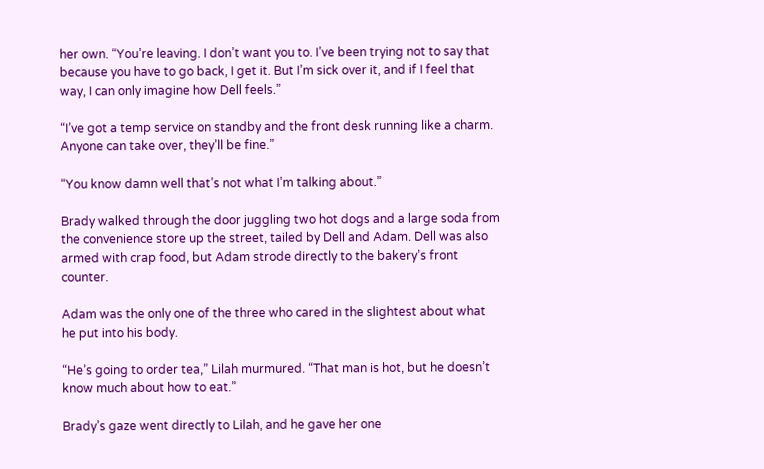her own. “You’re leaving. I don’t want you to. I’ve been trying not to say that because you have to go back, I get it. But I’m sick over it, and if I feel that way, I can only imagine how Dell feels.”

“I’ve got a temp service on standby and the front desk running like a charm. Anyone can take over, they’ll be fine.”

“You know damn well that’s not what I’m talking about.”

Brady walked through the door juggling two hot dogs and a large soda from the convenience store up the street, tailed by Dell and Adam. Dell was also armed with crap food, but Adam strode directly to the bakery’s front counter.

Adam was the only one of the three who cared in the slightest about what he put into his body.

“He’s going to order tea,” Lilah murmured. “That man is hot, but he doesn’t know much about how to eat.”

Brady’s gaze went directly to Lilah, and he gave her one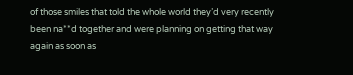of those smiles that told the whole world they’d very recently been na**d together and were planning on getting that way again as soon as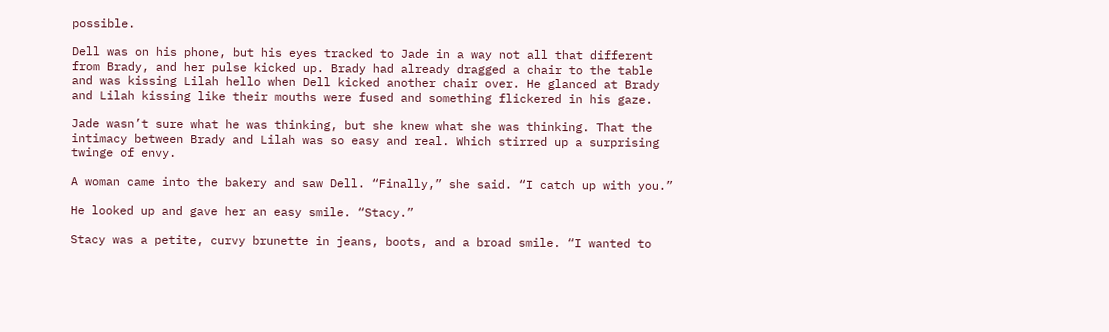possible.

Dell was on his phone, but his eyes tracked to Jade in a way not all that different from Brady, and her pulse kicked up. Brady had already dragged a chair to the table and was kissing Lilah hello when Dell kicked another chair over. He glanced at Brady and Lilah kissing like their mouths were fused and something flickered in his gaze.

Jade wasn’t sure what he was thinking, but she knew what she was thinking. That the intimacy between Brady and Lilah was so easy and real. Which stirred up a surprising twinge of envy.

A woman came into the bakery and saw Dell. “Finally,” she said. “I catch up with you.”

He looked up and gave her an easy smile. “Stacy.”

Stacy was a petite, curvy brunette in jeans, boots, and a broad smile. “I wanted to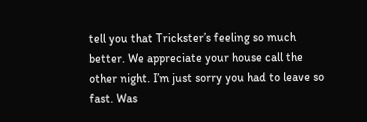tell you that Trickster’s feeling so much better. We appreciate your house call the other night. I’m just sorry you had to leave so fast. Was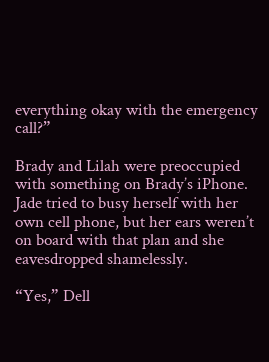everything okay with the emergency call?”

Brady and Lilah were preoccupied with something on Brady’s iPhone. Jade tried to busy herself with her own cell phone, but her ears weren’t on board with that plan and she eavesdropped shamelessly.

“Yes,” Dell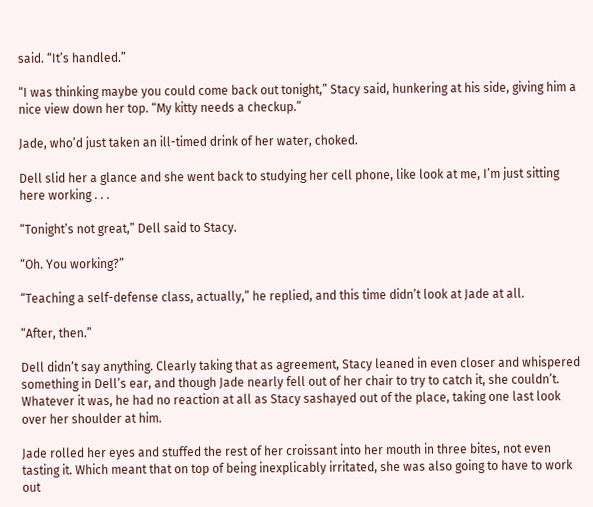said. “It’s handled.”

“I was thinking maybe you could come back out tonight,” Stacy said, hunkering at his side, giving him a nice view down her top. “My kitty needs a checkup.”

Jade, who’d just taken an ill-timed drink of her water, choked.

Dell slid her a glance and she went back to studying her cell phone, like look at me, I’m just sitting here working . . .

“Tonight’s not great,” Dell said to Stacy.

“Oh. You working?”

“Teaching a self-defense class, actually,” he replied, and this time didn’t look at Jade at all.

“After, then.”

Dell didn’t say anything. Clearly taking that as agreement, Stacy leaned in even closer and whispered something in Dell’s ear, and though Jade nearly fell out of her chair to try to catch it, she couldn’t. Whatever it was, he had no reaction at all as Stacy sashayed out of the place, taking one last look over her shoulder at him.

Jade rolled her eyes and stuffed the rest of her croissant into her mouth in three bites, not even tasting it. Which meant that on top of being inexplicably irritated, she was also going to have to work out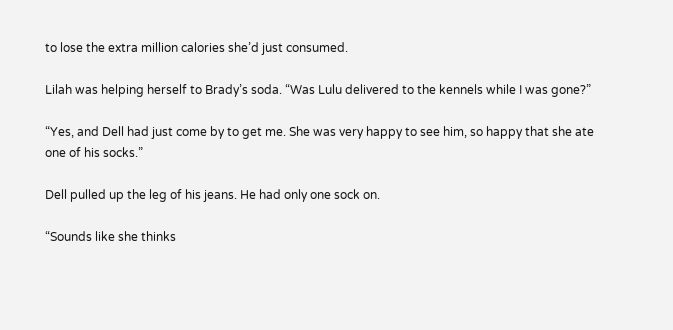to lose the extra million calories she’d just consumed.

Lilah was helping herself to Brady’s soda. “Was Lulu delivered to the kennels while I was gone?”

“Yes, and Dell had just come by to get me. She was very happy to see him, so happy that she ate one of his socks.”

Dell pulled up the leg of his jeans. He had only one sock on.

“Sounds like she thinks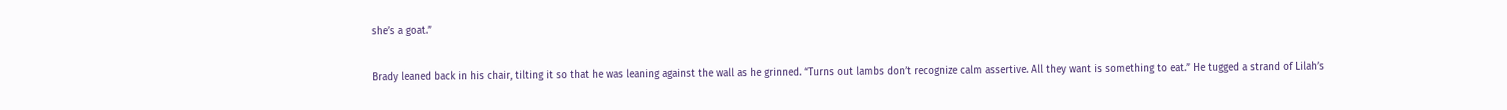she’s a goat.”

Brady leaned back in his chair, tilting it so that he was leaning against the wall as he grinned. “Turns out lambs don’t recognize calm assertive. All they want is something to eat.” He tugged a strand of Lilah’s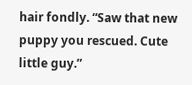hair fondly. “Saw that new puppy you rescued. Cute little guy.”